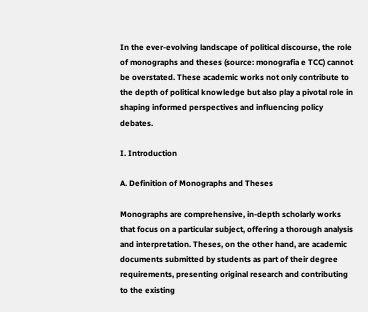In the ever-evolving landscape of political discourse, the role of monographs and theses (source: monografia e TCC) cannot be overstated. These academic works not only contribute to the depth of political knowledge but also play a pivotal role in shaping informed perspectives and influencing policy debates.

I. Introduction

A. Definition of Monographs and Theses

Monographs are comprehensive, in-depth scholarly works that focus on a particular subject, offering a thorough analysis and interpretation. Theses, on the other hand, are academic documents submitted by students as part of their degree requirements, presenting original research and contributing to the existing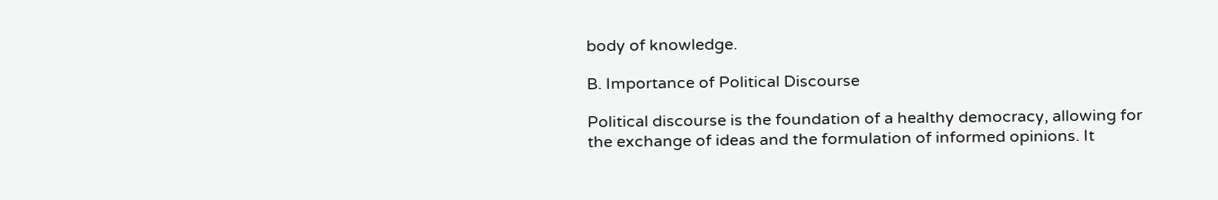body of knowledge.

B. Importance of Political Discourse

Political discourse is the foundation of a healthy democracy, allowing for the exchange of ideas and the formulation of informed opinions. It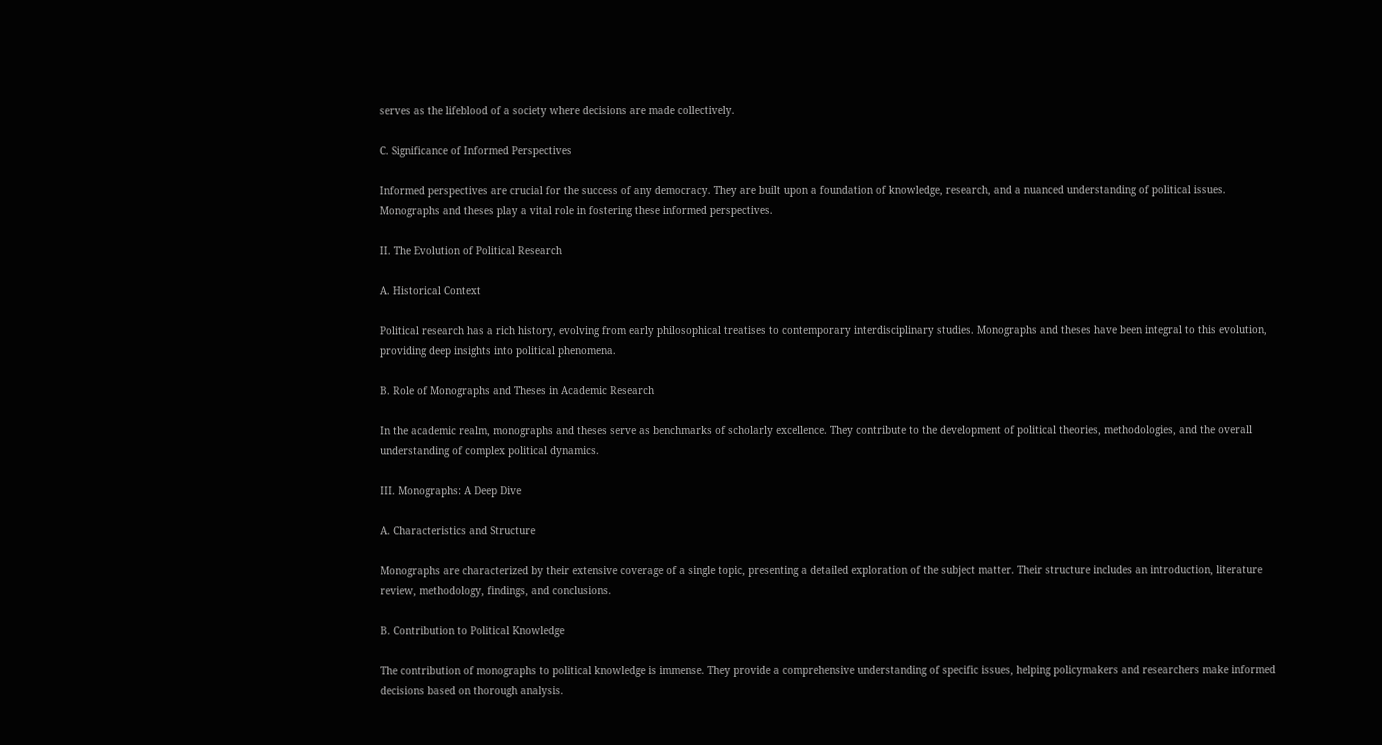serves as the lifeblood of a society where decisions are made collectively.

C. Significance of Informed Perspectives

Informed perspectives are crucial for the success of any democracy. They are built upon a foundation of knowledge, research, and a nuanced understanding of political issues. Monographs and theses play a vital role in fostering these informed perspectives.

II. The Evolution of Political Research

A. Historical Context

Political research has a rich history, evolving from early philosophical treatises to contemporary interdisciplinary studies. Monographs and theses have been integral to this evolution, providing deep insights into political phenomena.

B. Role of Monographs and Theses in Academic Research

In the academic realm, monographs and theses serve as benchmarks of scholarly excellence. They contribute to the development of political theories, methodologies, and the overall understanding of complex political dynamics.

III. Monographs: A Deep Dive

A. Characteristics and Structure

Monographs are characterized by their extensive coverage of a single topic, presenting a detailed exploration of the subject matter. Their structure includes an introduction, literature review, methodology, findings, and conclusions.

B. Contribution to Political Knowledge

The contribution of monographs to political knowledge is immense. They provide a comprehensive understanding of specific issues, helping policymakers and researchers make informed decisions based on thorough analysis.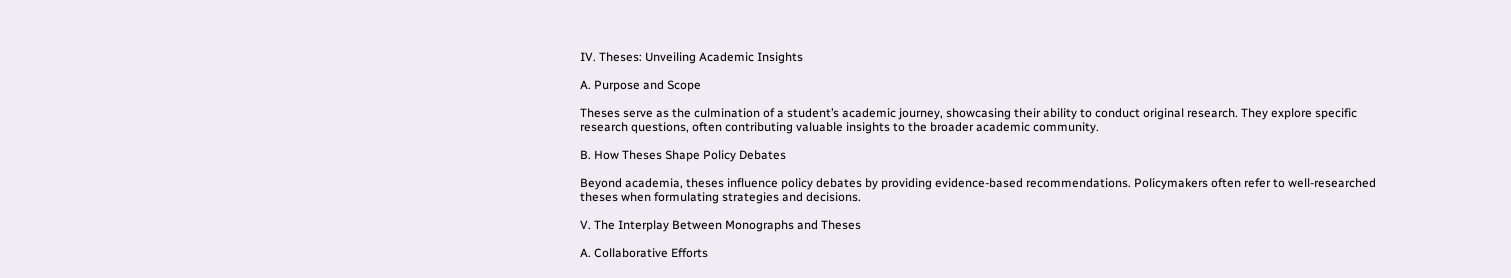IV. Theses: Unveiling Academic Insights

A. Purpose and Scope

Theses serve as the culmination of a student’s academic journey, showcasing their ability to conduct original research. They explore specific research questions, often contributing valuable insights to the broader academic community.

B. How Theses Shape Policy Debates

Beyond academia, theses influence policy debates by providing evidence-based recommendations. Policymakers often refer to well-researched theses when formulating strategies and decisions.

V. The Interplay Between Monographs and Theses

A. Collaborative Efforts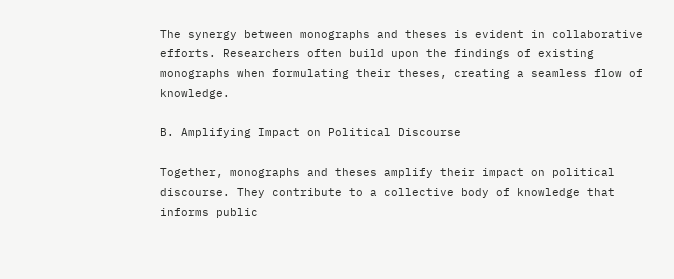The synergy between monographs and theses is evident in collaborative efforts. Researchers often build upon the findings of existing monographs when formulating their theses, creating a seamless flow of knowledge.

B. Amplifying Impact on Political Discourse

Together, monographs and theses amplify their impact on political discourse. They contribute to a collective body of knowledge that informs public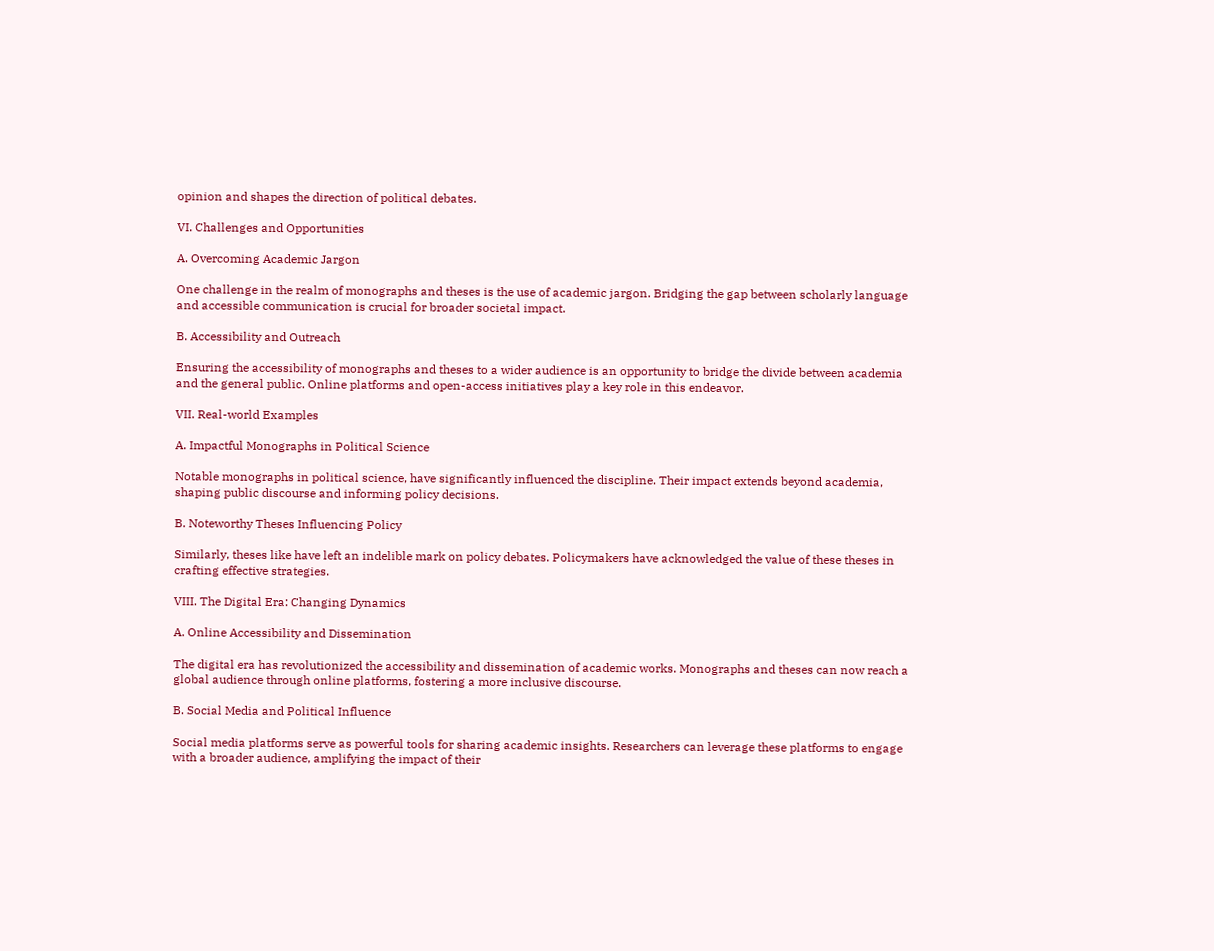opinion and shapes the direction of political debates.

VI. Challenges and Opportunities

A. Overcoming Academic Jargon

One challenge in the realm of monographs and theses is the use of academic jargon. Bridging the gap between scholarly language and accessible communication is crucial for broader societal impact.

B. Accessibility and Outreach

Ensuring the accessibility of monographs and theses to a wider audience is an opportunity to bridge the divide between academia and the general public. Online platforms and open-access initiatives play a key role in this endeavor.

VII. Real-world Examples

A. Impactful Monographs in Political Science

Notable monographs in political science, have significantly influenced the discipline. Their impact extends beyond academia, shaping public discourse and informing policy decisions.

B. Noteworthy Theses Influencing Policy

Similarly, theses like have left an indelible mark on policy debates. Policymakers have acknowledged the value of these theses in crafting effective strategies.

VIII. The Digital Era: Changing Dynamics

A. Online Accessibility and Dissemination

The digital era has revolutionized the accessibility and dissemination of academic works. Monographs and theses can now reach a global audience through online platforms, fostering a more inclusive discourse.

B. Social Media and Political Influence

Social media platforms serve as powerful tools for sharing academic insights. Researchers can leverage these platforms to engage with a broader audience, amplifying the impact of their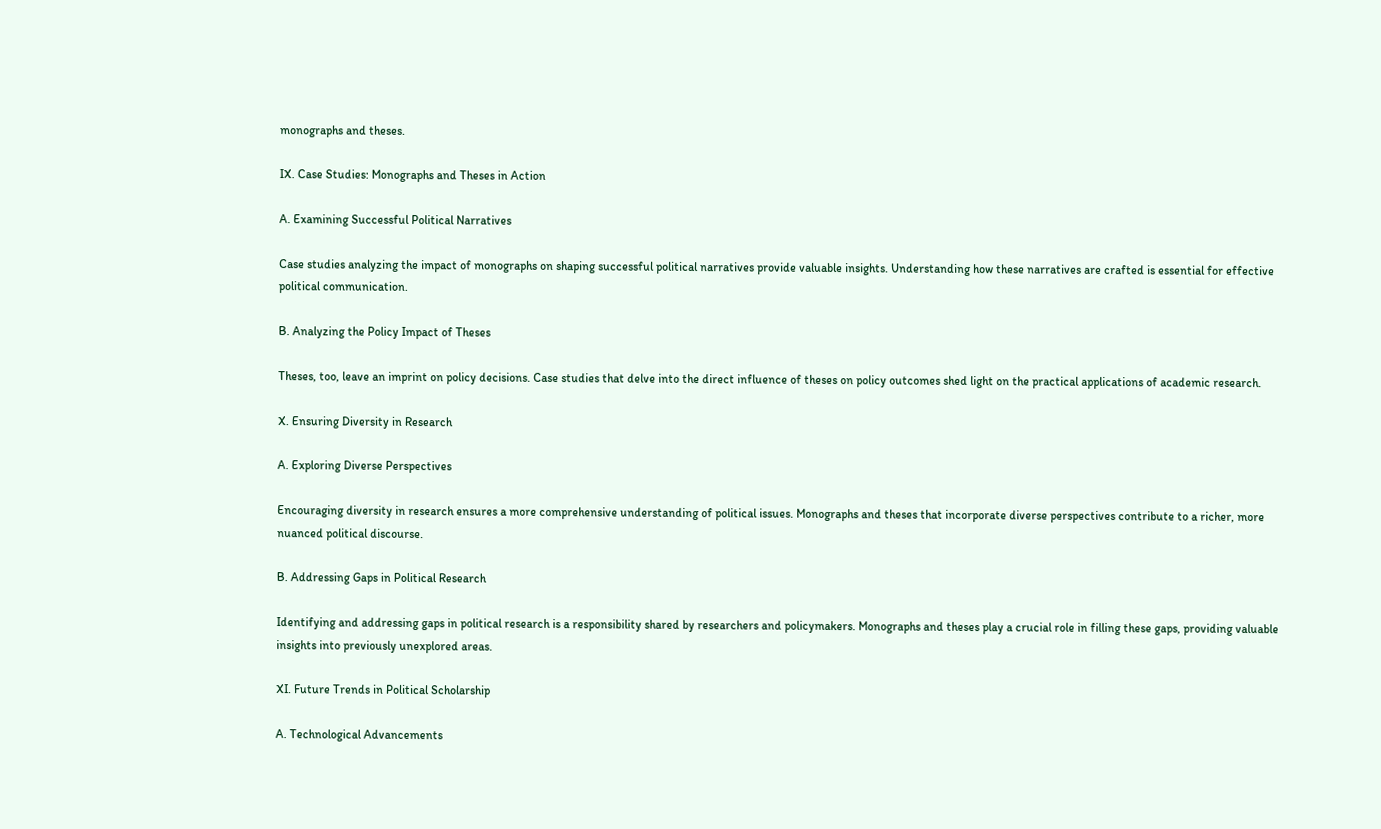monographs and theses.

IX. Case Studies: Monographs and Theses in Action

A. Examining Successful Political Narratives

Case studies analyzing the impact of monographs on shaping successful political narratives provide valuable insights. Understanding how these narratives are crafted is essential for effective political communication.

B. Analyzing the Policy Impact of Theses

Theses, too, leave an imprint on policy decisions. Case studies that delve into the direct influence of theses on policy outcomes shed light on the practical applications of academic research.

X. Ensuring Diversity in Research

A. Exploring Diverse Perspectives

Encouraging diversity in research ensures a more comprehensive understanding of political issues. Monographs and theses that incorporate diverse perspectives contribute to a richer, more nuanced political discourse.

B. Addressing Gaps in Political Research

Identifying and addressing gaps in political research is a responsibility shared by researchers and policymakers. Monographs and theses play a crucial role in filling these gaps, providing valuable insights into previously unexplored areas.

XI. Future Trends in Political Scholarship

A. Technological Advancements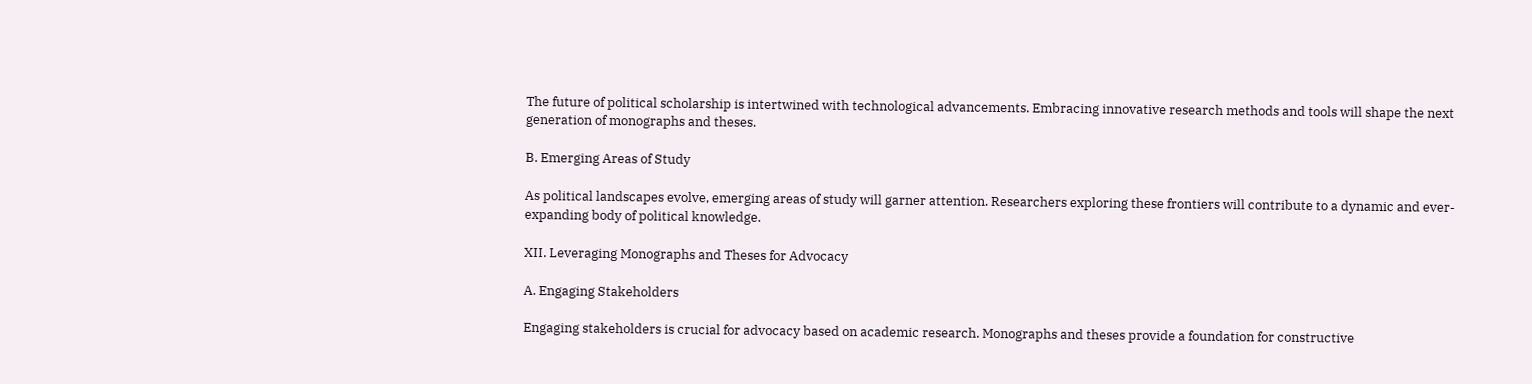The future of political scholarship is intertwined with technological advancements. Embracing innovative research methods and tools will shape the next generation of monographs and theses.

B. Emerging Areas of Study

As political landscapes evolve, emerging areas of study will garner attention. Researchers exploring these frontiers will contribute to a dynamic and ever-expanding body of political knowledge.

XII. Leveraging Monographs and Theses for Advocacy

A. Engaging Stakeholders

Engaging stakeholders is crucial for advocacy based on academic research. Monographs and theses provide a foundation for constructive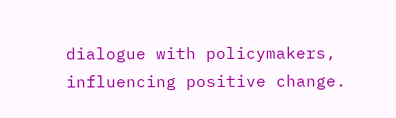dialogue with policymakers, influencing positive change.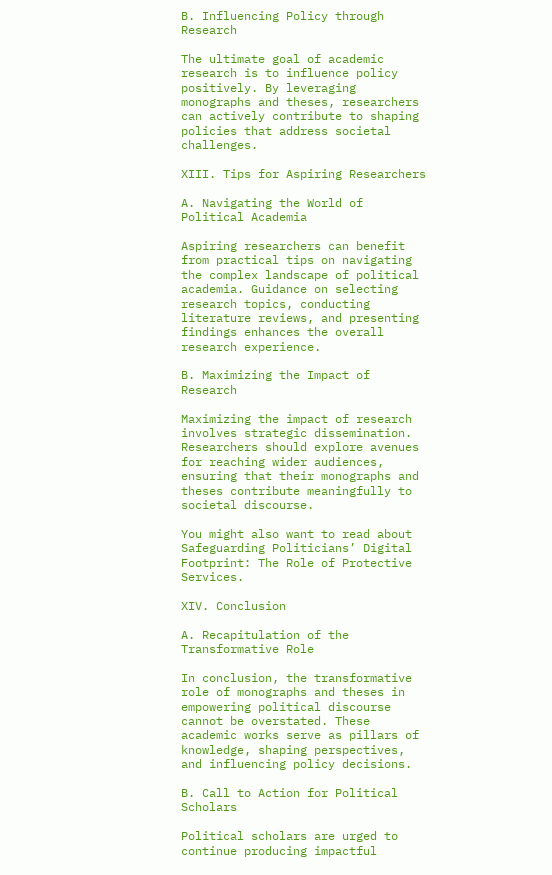B. Influencing Policy through Research

The ultimate goal of academic research is to influence policy positively. By leveraging monographs and theses, researchers can actively contribute to shaping policies that address societal challenges.

XIII. Tips for Aspiring Researchers

A. Navigating the World of Political Academia

Aspiring researchers can benefit from practical tips on navigating the complex landscape of political academia. Guidance on selecting research topics, conducting literature reviews, and presenting findings enhances the overall research experience.

B. Maximizing the Impact of Research

Maximizing the impact of research involves strategic dissemination. Researchers should explore avenues for reaching wider audiences, ensuring that their monographs and theses contribute meaningfully to societal discourse.

You might also want to read about Safeguarding Politicians’ Digital Footprint: The Role of Protective Services.

XIV. Conclusion

A. Recapitulation of the Transformative Role

In conclusion, the transformative role of monographs and theses in empowering political discourse cannot be overstated. These academic works serve as pillars of knowledge, shaping perspectives, and influencing policy decisions.

B. Call to Action for Political Scholars

Political scholars are urged to continue producing impactful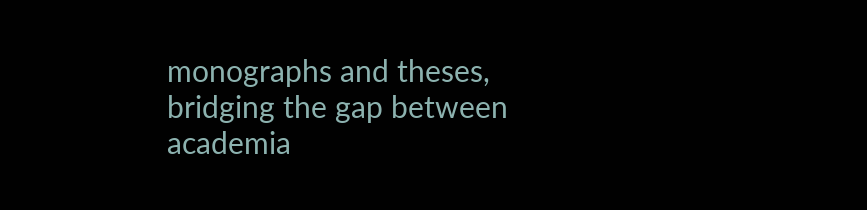monographs and theses, bridging the gap between academia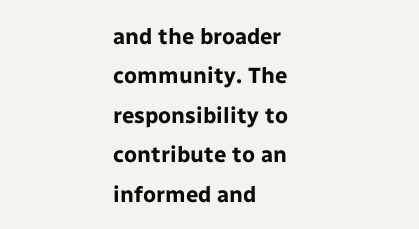and the broader community. The responsibility to contribute to an informed and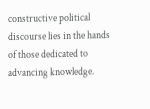constructive political discourse lies in the hands of those dedicated to advancing knowledge.